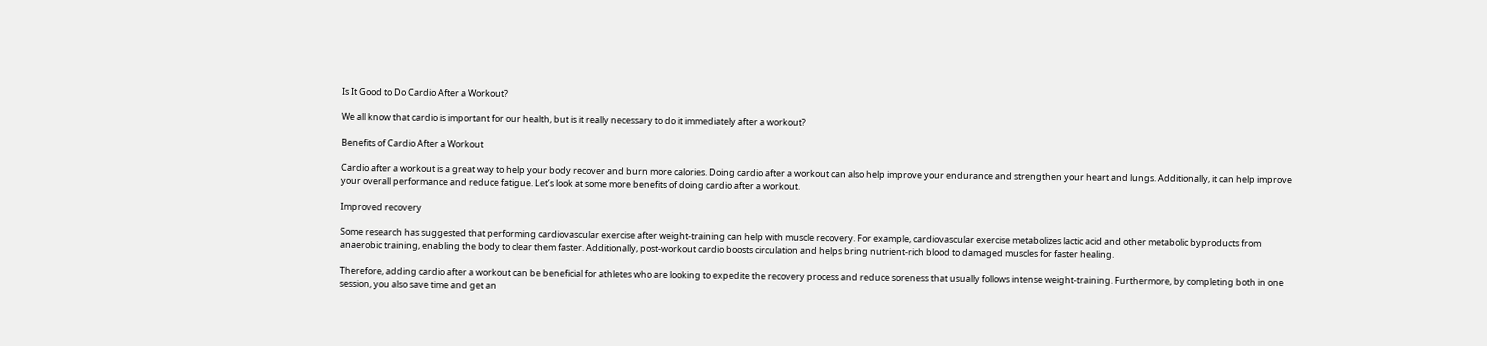Is It Good to Do Cardio After a Workout?

We all know that cardio is important for our health, but is it really necessary to do it immediately after a workout?

Benefits of Cardio After a Workout

Cardio after a workout is a great way to help your body recover and burn more calories. Doing cardio after a workout can also help improve your endurance and strengthen your heart and lungs. Additionally, it can help improve your overall performance and reduce fatigue. Let’s look at some more benefits of doing cardio after a workout.

Improved recovery

Some research has suggested that performing cardiovascular exercise after weight-training can help with muscle recovery. For example, cardiovascular exercise metabolizes lactic acid and other metabolic byproducts from anaerobic training, enabling the body to clear them faster. Additionally, post-workout cardio boosts circulation and helps bring nutrient-rich blood to damaged muscles for faster healing.

Therefore, adding cardio after a workout can be beneficial for athletes who are looking to expedite the recovery process and reduce soreness that usually follows intense weight-training. Furthermore, by completing both in one session, you also save time and get an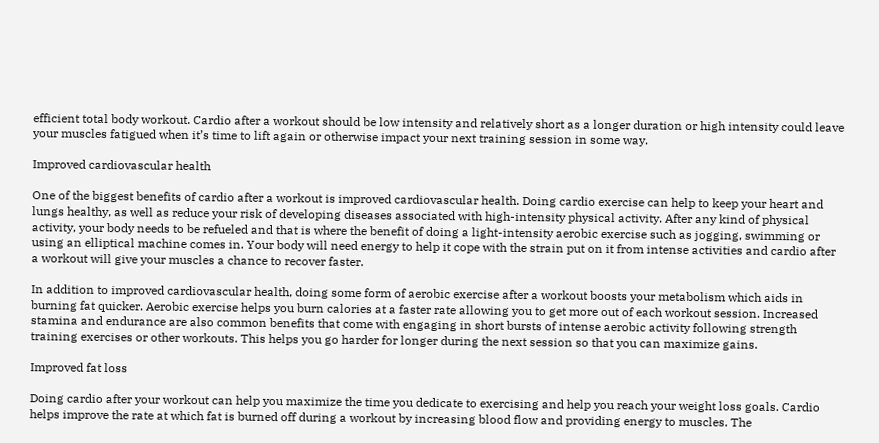efficient total body workout. Cardio after a workout should be low intensity and relatively short as a longer duration or high intensity could leave your muscles fatigued when it’s time to lift again or otherwise impact your next training session in some way.

Improved cardiovascular health

One of the biggest benefits of cardio after a workout is improved cardiovascular health. Doing cardio exercise can help to keep your heart and lungs healthy, as well as reduce your risk of developing diseases associated with high-intensity physical activity. After any kind of physical activity, your body needs to be refueled and that is where the benefit of doing a light-intensity aerobic exercise such as jogging, swimming or using an elliptical machine comes in. Your body will need energy to help it cope with the strain put on it from intense activities and cardio after a workout will give your muscles a chance to recover faster.

In addition to improved cardiovascular health, doing some form of aerobic exercise after a workout boosts your metabolism which aids in burning fat quicker. Aerobic exercise helps you burn calories at a faster rate allowing you to get more out of each workout session. Increased stamina and endurance are also common benefits that come with engaging in short bursts of intense aerobic activity following strength training exercises or other workouts. This helps you go harder for longer during the next session so that you can maximize gains.

Improved fat loss

Doing cardio after your workout can help you maximize the time you dedicate to exercising and help you reach your weight loss goals. Cardio helps improve the rate at which fat is burned off during a workout by increasing blood flow and providing energy to muscles. The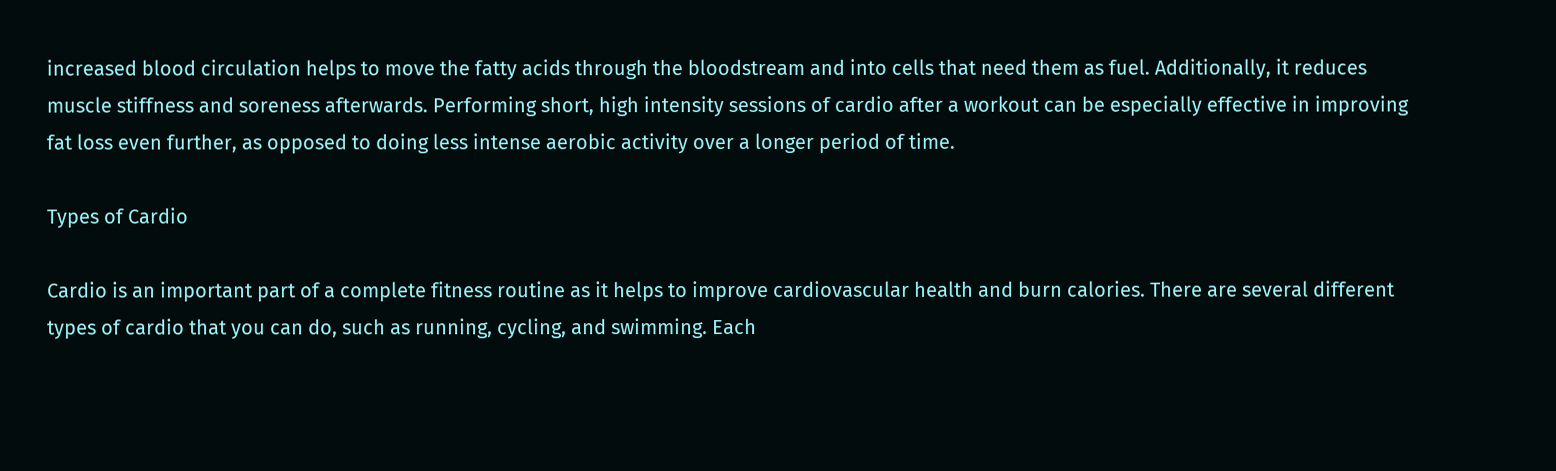increased blood circulation helps to move the fatty acids through the bloodstream and into cells that need them as fuel. Additionally, it reduces muscle stiffness and soreness afterwards. Performing short, high intensity sessions of cardio after a workout can be especially effective in improving fat loss even further, as opposed to doing less intense aerobic activity over a longer period of time.

Types of Cardio

Cardio is an important part of a complete fitness routine as it helps to improve cardiovascular health and burn calories. There are several different types of cardio that you can do, such as running, cycling, and swimming. Each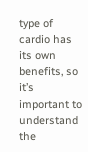type of cardio has its own benefits, so it’s important to understand the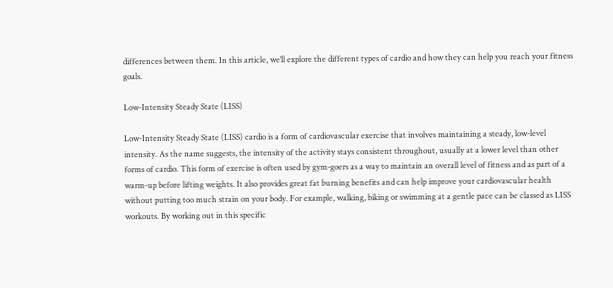differences between them. In this article, we’ll explore the different types of cardio and how they can help you reach your fitness goals.

Low-Intensity Steady State (LISS)

Low-Intensity Steady State (LISS) cardio is a form of cardiovascular exercise that involves maintaining a steady, low-level intensity. As the name suggests, the intensity of the activity stays consistent throughout, usually at a lower level than other forms of cardio. This form of exercise is often used by gym-goers as a way to maintain an overall level of fitness and as part of a warm-up before lifting weights. It also provides great fat burning benefits and can help improve your cardiovascular health without putting too much strain on your body. For example, walking, biking or swimming at a gentle pace can be classed as LISS workouts. By working out in this specific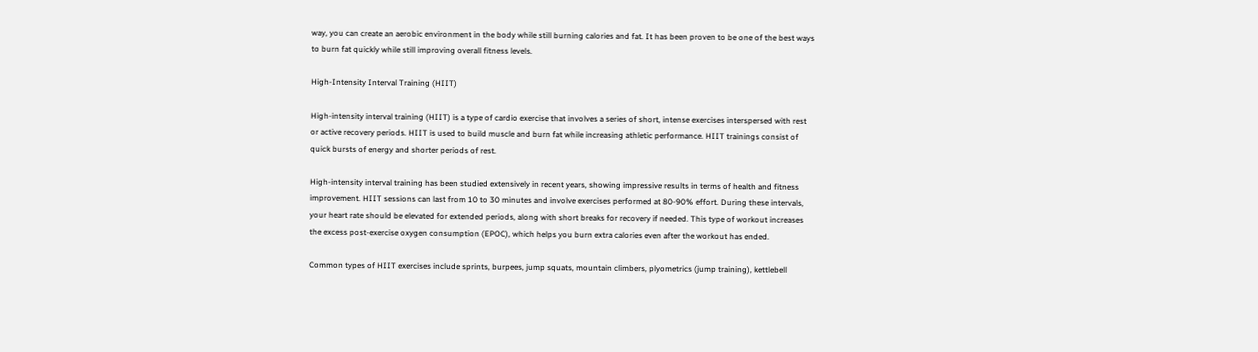way, you can create an aerobic environment in the body while still burning calories and fat. It has been proven to be one of the best ways to burn fat quickly while still improving overall fitness levels.

High-Intensity Interval Training (HIIT)

High-intensity interval training (HIIT) is a type of cardio exercise that involves a series of short, intense exercises interspersed with rest or active recovery periods. HIIT is used to build muscle and burn fat while increasing athletic performance. HIIT trainings consist of quick bursts of energy and shorter periods of rest.

High-intensity interval training has been studied extensively in recent years, showing impressive results in terms of health and fitness improvement. HIIT sessions can last from 10 to 30 minutes and involve exercises performed at 80-90% effort. During these intervals, your heart rate should be elevated for extended periods, along with short breaks for recovery if needed. This type of workout increases the excess post-exercise oxygen consumption (EPOC), which helps you burn extra calories even after the workout has ended.

Common types of HIIT exercises include sprints, burpees, jump squats, mountain climbers, plyometrics (jump training), kettlebell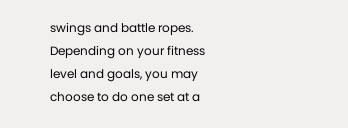swings and battle ropes. Depending on your fitness level and goals, you may choose to do one set at a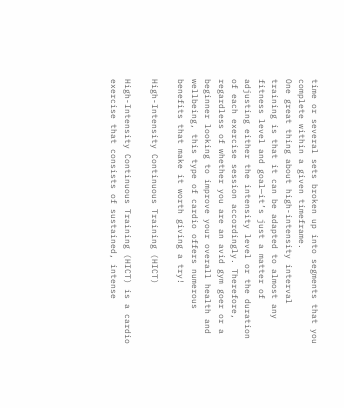time or several sets broken up into segments that you complete within a given timeframe.
One great thing about high-intensity interval training is that it can be adapted to almost any fitness level and goal—it’s just a matter of adjusting either the intensity level or the duration of each exercise session accordingly. Therefore, regardless of whether you are an avid gym goer or a beginner looking to improve your overall health and wellbeing, this type of cardio offers numerous benefits that make it worth giving a try!

High-Intensity Continuous Training (HICT)

High-Intensity Continuous Training (HICT) is a cardio exercise that consists of sustained, intense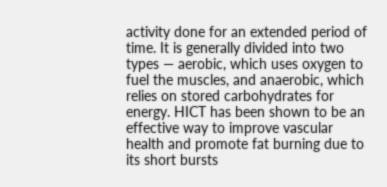activity done for an extended period of time. It is generally divided into two types — aerobic, which uses oxygen to fuel the muscles, and anaerobic, which relies on stored carbohydrates for energy. HICT has been shown to be an effective way to improve vascular health and promote fat burning due to its short bursts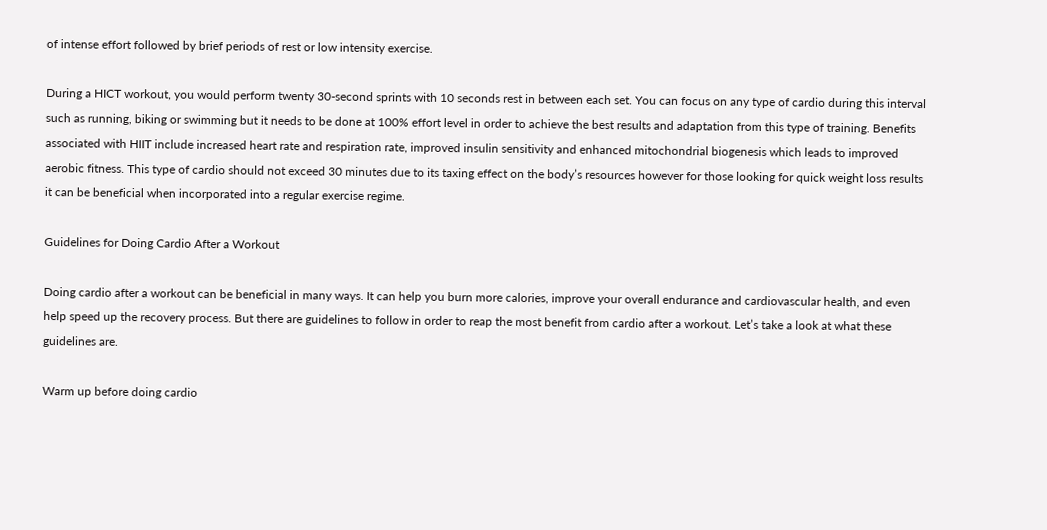of intense effort followed by brief periods of rest or low intensity exercise.

During a HICT workout, you would perform twenty 30-second sprints with 10 seconds rest in between each set. You can focus on any type of cardio during this interval such as running, biking or swimming but it needs to be done at 100% effort level in order to achieve the best results and adaptation from this type of training. Benefits associated with HIIT include increased heart rate and respiration rate, improved insulin sensitivity and enhanced mitochondrial biogenesis which leads to improved aerobic fitness. This type of cardio should not exceed 30 minutes due to its taxing effect on the body’s resources however for those looking for quick weight loss results it can be beneficial when incorporated into a regular exercise regime.

Guidelines for Doing Cardio After a Workout

Doing cardio after a workout can be beneficial in many ways. It can help you burn more calories, improve your overall endurance and cardiovascular health, and even help speed up the recovery process. But there are guidelines to follow in order to reap the most benefit from cardio after a workout. Let’s take a look at what these guidelines are.

Warm up before doing cardio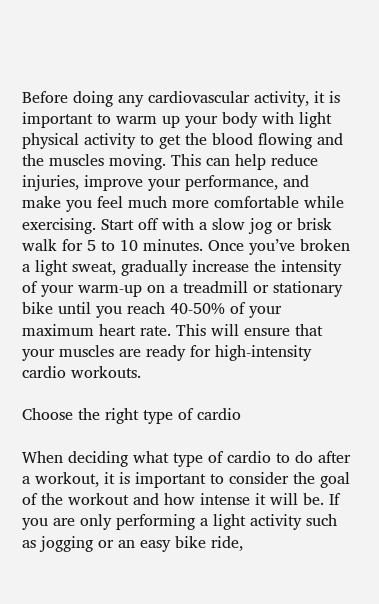Before doing any cardiovascular activity, it is important to warm up your body with light physical activity to get the blood flowing and the muscles moving. This can help reduce injuries, improve your performance, and make you feel much more comfortable while exercising. Start off with a slow jog or brisk walk for 5 to 10 minutes. Once you’ve broken a light sweat, gradually increase the intensity of your warm-up on a treadmill or stationary bike until you reach 40-50% of your maximum heart rate. This will ensure that your muscles are ready for high-intensity cardio workouts.

Choose the right type of cardio

When deciding what type of cardio to do after a workout, it is important to consider the goal of the workout and how intense it will be. If you are only performing a light activity such as jogging or an easy bike ride,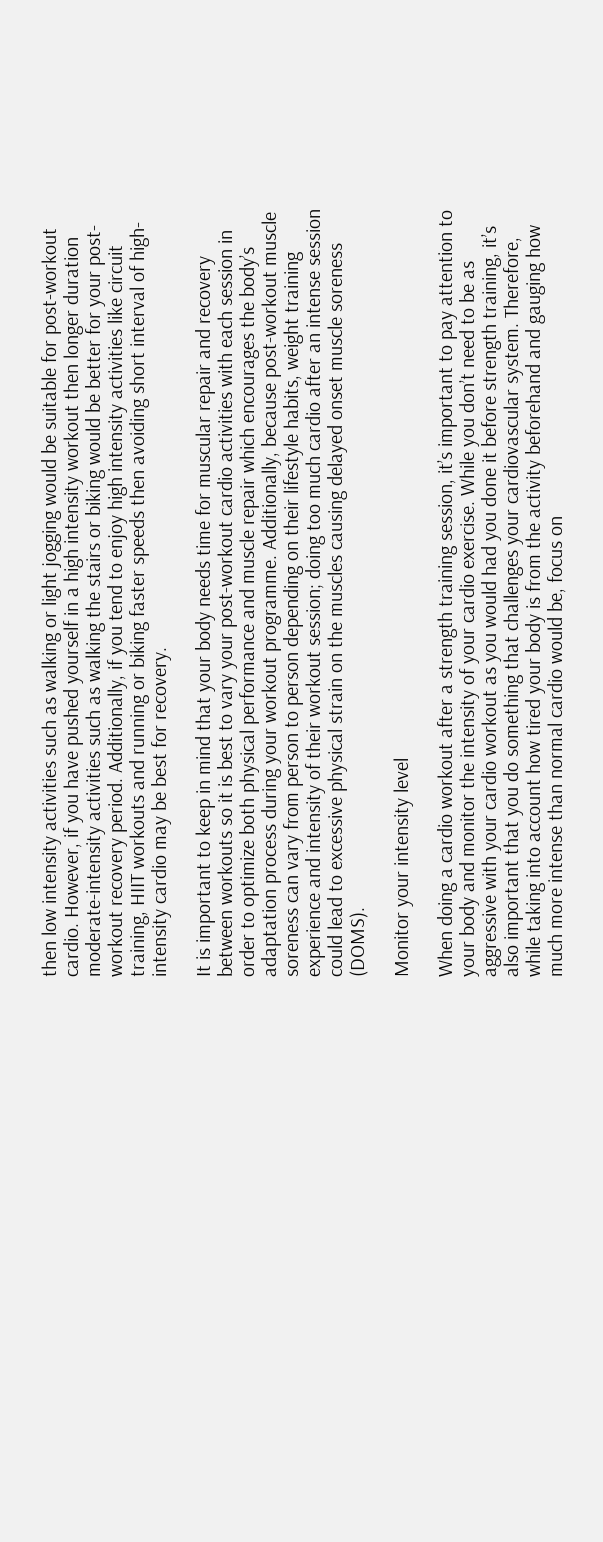then low intensity activities such as walking or light jogging would be suitable for post-workout cardio. However, if you have pushed yourself in a high intensity workout then longer duration moderate-intensity activities such as walking the stairs or biking would be better for your post-workout recovery period. Additionally, if you tend to enjoy high intensity activities like circuit training, HIIT workouts and running or biking faster speeds then avoiding short interval of high-intensity cardio may be best for recovery.

It is important to keep in mind that your body needs time for muscular repair and recovery between workouts so it is best to vary your post-workout cardio activities with each session in order to optimize both physical performance and muscle repair which encourages the body’s adaptation process during your workout programme. Additionally, because post-workout muscle soreness can vary from person to person depending on their lifestyle habits, weight training experience and intensity of their workout session; doing too much cardio after an intense session could lead to excessive physical strain on the muscles causing delayed onset muscle soreness (DOMS).

Monitor your intensity level

When doing a cardio workout after a strength training session, it’s important to pay attention to your body and monitor the intensity of your cardio exercise. While you don’t need to be as aggressive with your cardio workout as you would had you done it before strength training, it’s also important that you do something that challenges your cardiovascular system. Therefore, while taking into account how tired your body is from the activity beforehand and gauging how much more intense than normal cardio would be, focus on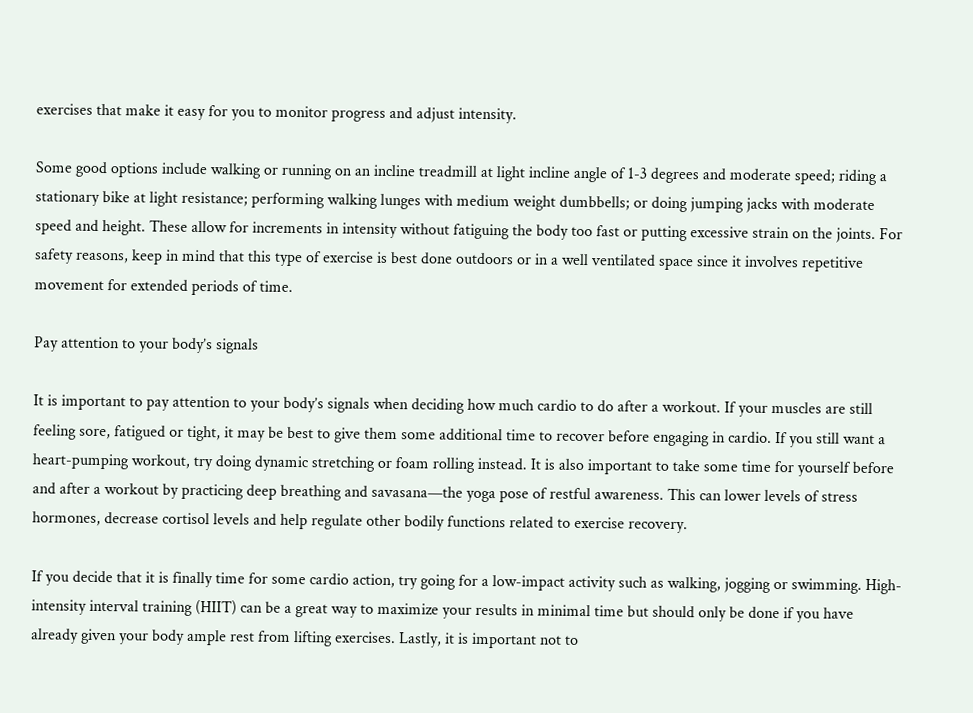exercises that make it easy for you to monitor progress and adjust intensity.

Some good options include walking or running on an incline treadmill at light incline angle of 1-3 degrees and moderate speed; riding a stationary bike at light resistance; performing walking lunges with medium weight dumbbells; or doing jumping jacks with moderate speed and height. These allow for increments in intensity without fatiguing the body too fast or putting excessive strain on the joints. For safety reasons, keep in mind that this type of exercise is best done outdoors or in a well ventilated space since it involves repetitive movement for extended periods of time.

Pay attention to your body’s signals

It is important to pay attention to your body’s signals when deciding how much cardio to do after a workout. If your muscles are still feeling sore, fatigued or tight, it may be best to give them some additional time to recover before engaging in cardio. If you still want a heart-pumping workout, try doing dynamic stretching or foam rolling instead. It is also important to take some time for yourself before and after a workout by practicing deep breathing and savasana—the yoga pose of restful awareness. This can lower levels of stress hormones, decrease cortisol levels and help regulate other bodily functions related to exercise recovery.

If you decide that it is finally time for some cardio action, try going for a low-impact activity such as walking, jogging or swimming. High-intensity interval training (HIIT) can be a great way to maximize your results in minimal time but should only be done if you have already given your body ample rest from lifting exercises. Lastly, it is important not to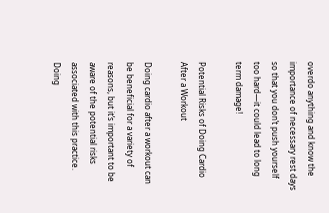overdo anything and know the importance of necessary rest days so that you don’t push yourself too hard—it could lead to long term damage!

Potential Risks of Doing Cardio After a Workout

Doing cardio after a workout can be beneficial for a variety of reasons, but it’s important to be aware of the potential risks associated with this practice. Doing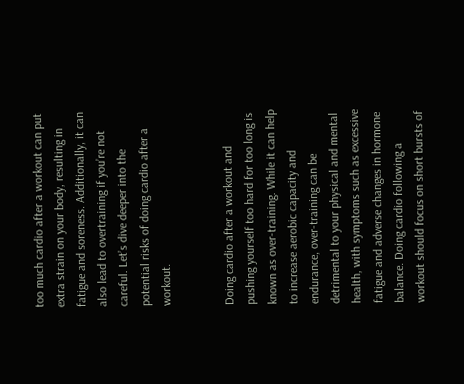too much cardio after a workout can put extra strain on your body, resulting in fatigue and soreness. Additionally, it can also lead to overtraining if you’re not careful. Let’s dive deeper into the potential risks of doing cardio after a workout.


Doing cardio after a workout and pushing yourself too hard for too long is known as over-training. While it can help to increase aerobic capacity and endurance, over-training can be detrimental to your physical and mental health, with symptoms such as excessive fatigue and adverse changes in hormone balance. Doing cardio following a workout should focus on short bursts of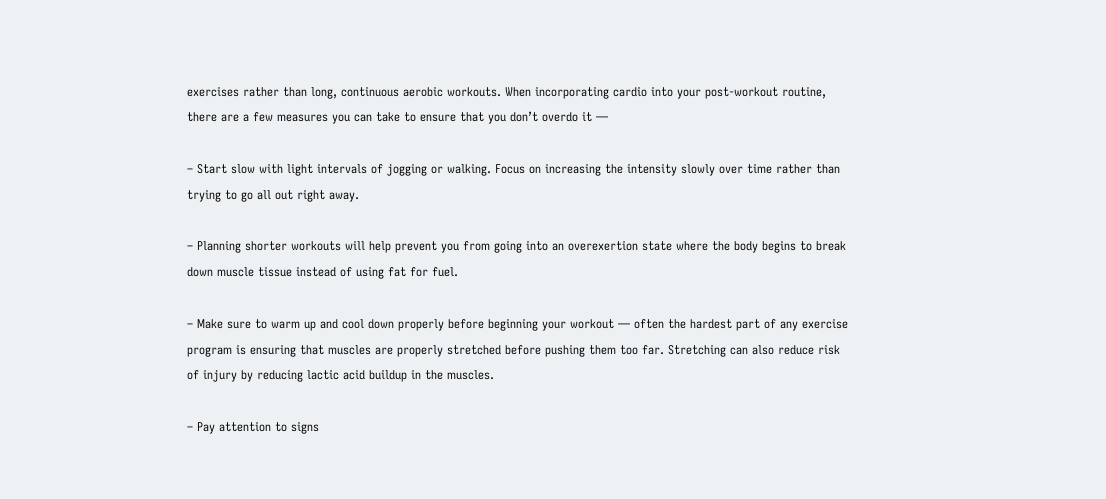exercises rather than long, continuous aerobic workouts. When incorporating cardio into your post-workout routine, there are a few measures you can take to ensure that you don’t overdo it —

– Start slow with light intervals of jogging or walking. Focus on increasing the intensity slowly over time rather than trying to go all out right away.

– Planning shorter workouts will help prevent you from going into an overexertion state where the body begins to break down muscle tissue instead of using fat for fuel.

– Make sure to warm up and cool down properly before beginning your workout — often the hardest part of any exercise program is ensuring that muscles are properly stretched before pushing them too far. Stretching can also reduce risk of injury by reducing lactic acid buildup in the muscles.

– Pay attention to signs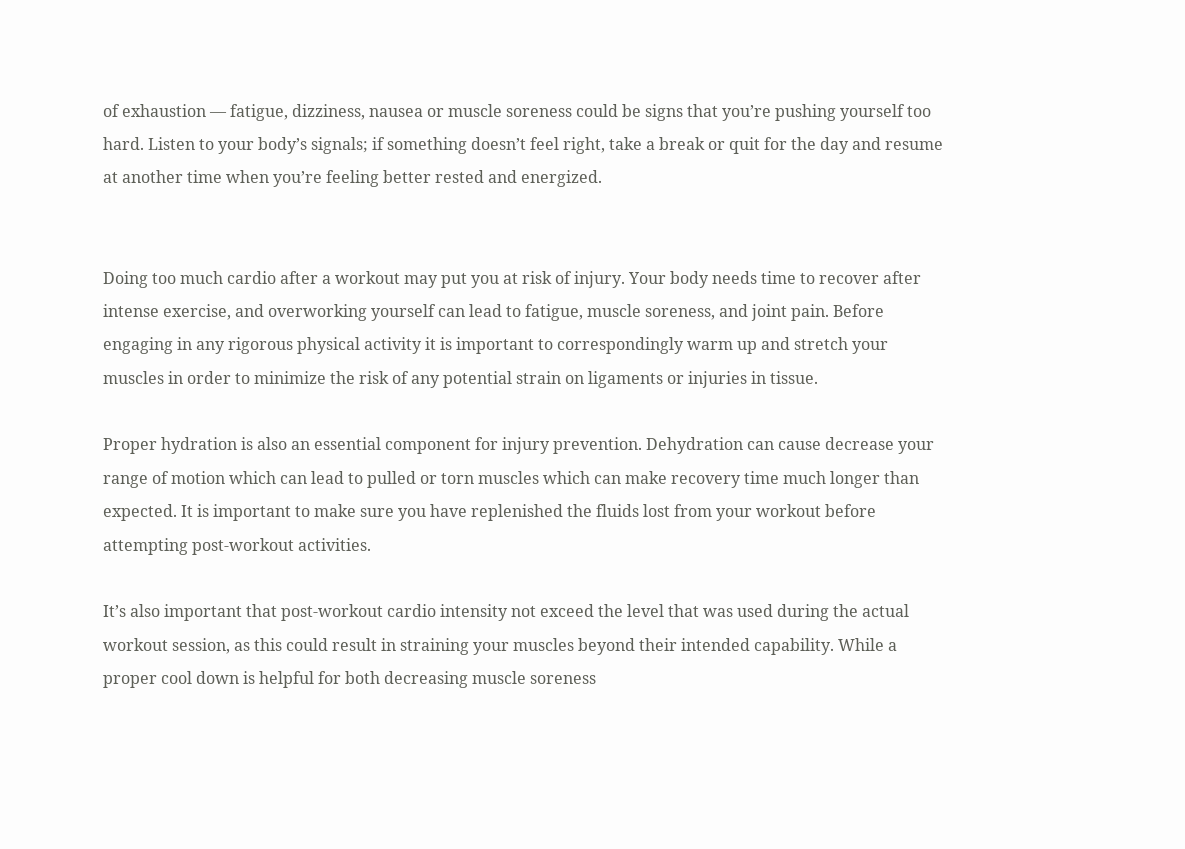of exhaustion — fatigue, dizziness, nausea or muscle soreness could be signs that you’re pushing yourself too hard. Listen to your body’s signals; if something doesn’t feel right, take a break or quit for the day and resume at another time when you’re feeling better rested and energized.


Doing too much cardio after a workout may put you at risk of injury. Your body needs time to recover after intense exercise, and overworking yourself can lead to fatigue, muscle soreness, and joint pain. Before engaging in any rigorous physical activity it is important to correspondingly warm up and stretch your muscles in order to minimize the risk of any potential strain on ligaments or injuries in tissue.

Proper hydration is also an essential component for injury prevention. Dehydration can cause decrease your range of motion which can lead to pulled or torn muscles which can make recovery time much longer than expected. It is important to make sure you have replenished the fluids lost from your workout before attempting post-workout activities.

It’s also important that post-workout cardio intensity not exceed the level that was used during the actual workout session, as this could result in straining your muscles beyond their intended capability. While a proper cool down is helpful for both decreasing muscle soreness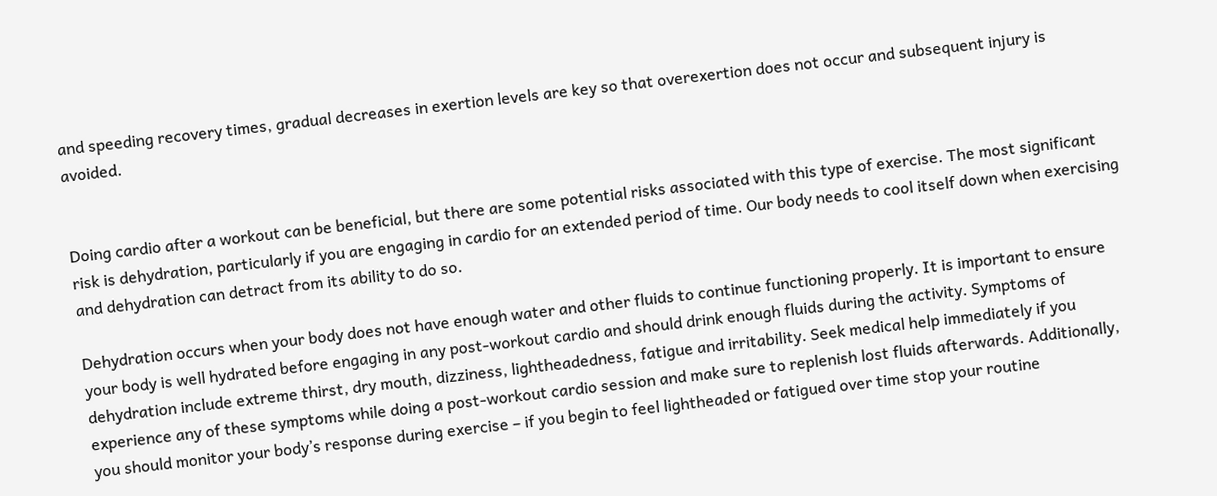and speeding recovery times, gradual decreases in exertion levels are key so that overexertion does not occur and subsequent injury is avoided.


Doing cardio after a workout can be beneficial, but there are some potential risks associated with this type of exercise. The most significant risk is dehydration, particularly if you are engaging in cardio for an extended period of time. Our body needs to cool itself down when exercising and dehydration can detract from its ability to do so.

Dehydration occurs when your body does not have enough water and other fluids to continue functioning properly. It is important to ensure your body is well hydrated before engaging in any post-workout cardio and should drink enough fluids during the activity. Symptoms of dehydration include extreme thirst, dry mouth, dizziness, lightheadedness, fatigue and irritability. Seek medical help immediately if you experience any of these symptoms while doing a post-workout cardio session and make sure to replenish lost fluids afterwards. Additionally, you should monitor your body’s response during exercise – if you begin to feel lightheaded or fatigued over time stop your routine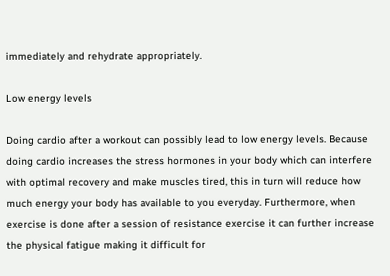immediately and rehydrate appropriately.

Low energy levels

Doing cardio after a workout can possibly lead to low energy levels. Because doing cardio increases the stress hormones in your body which can interfere with optimal recovery and make muscles tired, this in turn will reduce how much energy your body has available to you everyday. Furthermore, when exercise is done after a session of resistance exercise it can further increase the physical fatigue making it difficult for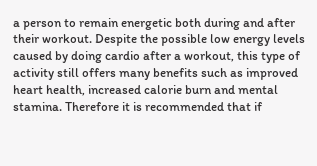a person to remain energetic both during and after their workout. Despite the possible low energy levels caused by doing cardio after a workout, this type of activity still offers many benefits such as improved heart health, increased calorie burn and mental stamina. Therefore it is recommended that if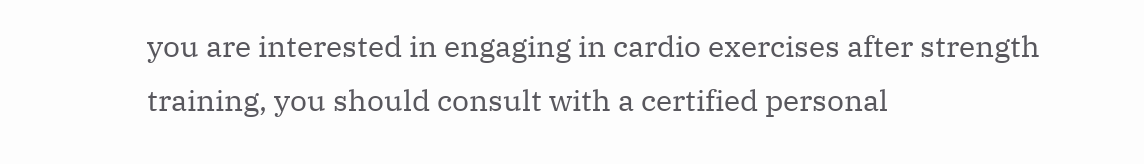you are interested in engaging in cardio exercises after strength training, you should consult with a certified personal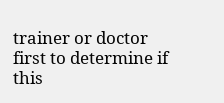trainer or doctor first to determine if this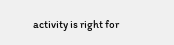activity is right for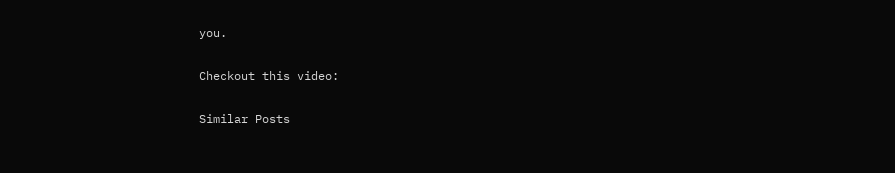you.

Checkout this video:

Similar Posts